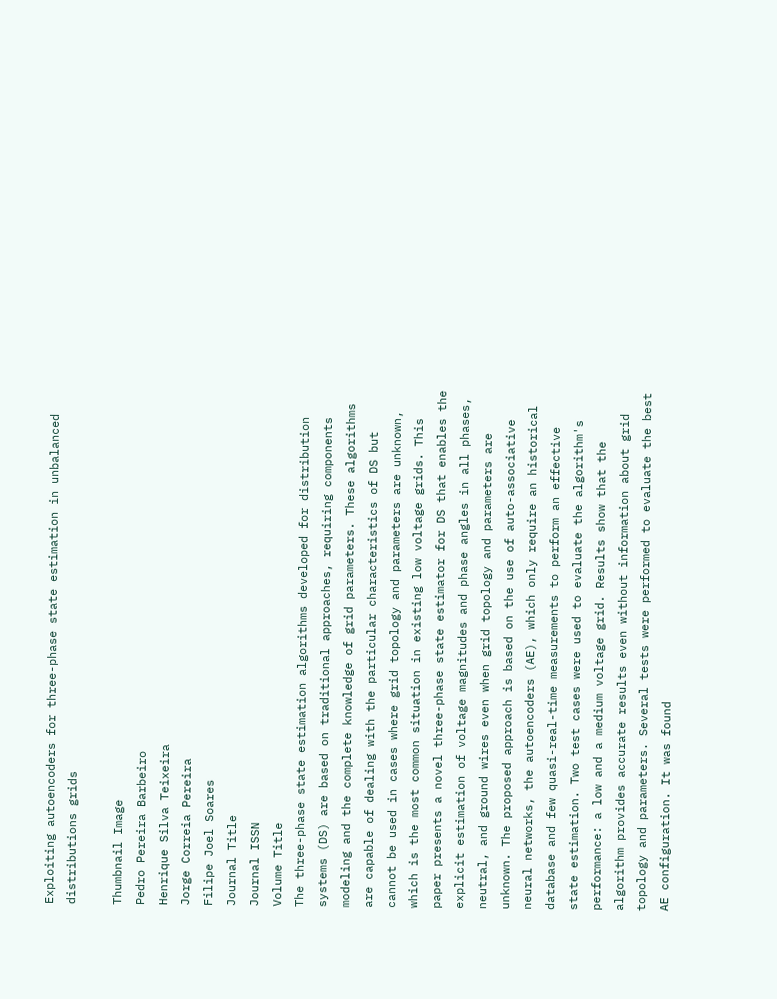Exploiting autoencoders for three-phase state estimation in unbalanced distributions grids

Thumbnail Image
Pedro Pereira Barbeiro
Henrique Silva Teixeira
Jorge Correia Pereira
Filipe Joel Soares
Journal Title
Journal ISSN
Volume Title
The three-phase state estimation algorithms developed for distribution systems (DS) are based on traditional approaches, requiring components modeling and the complete knowledge of grid parameters. These algorithms are capable of dealing with the particular characteristics of DS but cannot be used in cases where grid topology and parameters are unknown, which is the most common situation in existing low voltage grids. This paper presents a novel three-phase state estimator for DS that enables the explicit estimation of voltage magnitudes and phase angles in all phases, neutral, and ground wires even when grid topology and parameters are unknown. The proposed approach is based on the use of auto-associative neural networks, the autoencoders (AE), which only require an historical database and few quasi-real-time measurements to perform an effective state estimation. Two test cases were used to evaluate the algorithm's performance: a low and a medium voltage grid. Results show that the algorithm provides accurate results even without information about grid topology and parameters. Several tests were performed to evaluate the best AE configuration. It was found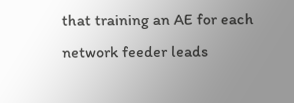that training an AE for each network feeder leads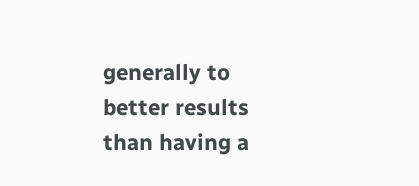generally to better results than having a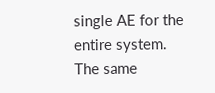single AE for the entire system. The same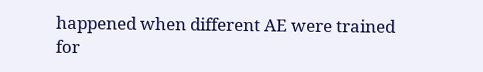happened when different AE were trained for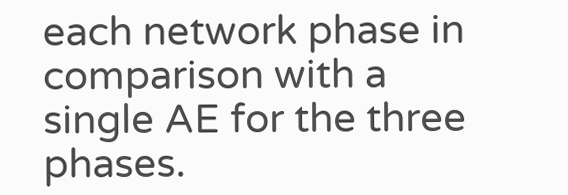each network phase in comparison with a single AE for the three phases.